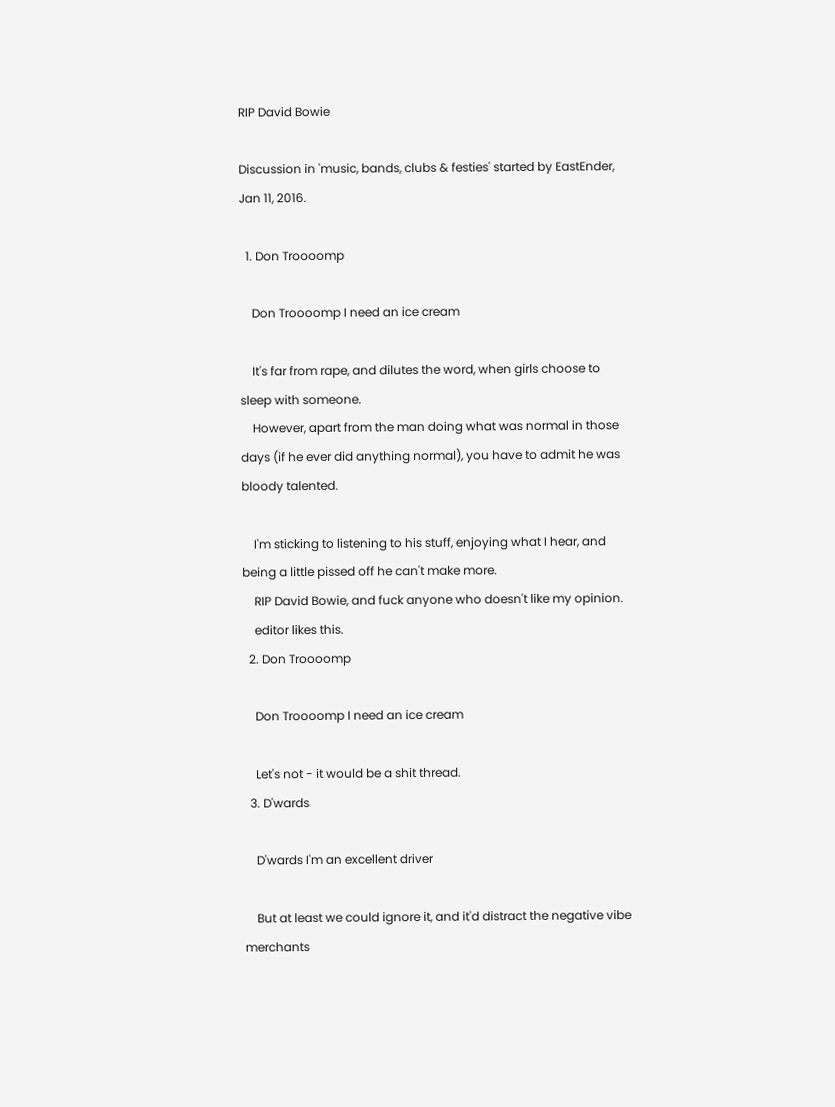RIP David Bowie

Discussion in 'music, bands, clubs & festies' started by EastEnder, Jan 11, 2016.

  1. Don Troooomp

    Don Troooomp I need an ice cream

    It's far from rape, and dilutes the word, when girls choose to sleep with someone.
    However, apart from the man doing what was normal in those days (if he ever did anything normal), you have to admit he was bloody talented.

    I'm sticking to listening to his stuff, enjoying what I hear, and being a little pissed off he can't make more.
    RIP David Bowie, and fuck anyone who doesn't like my opinion.
    editor likes this.
  2. Don Troooomp

    Don Troooomp I need an ice cream

    Let's not - it would be a shit thread.
  3. D'wards

    D'wards I'm an excellent driver

    But at least we could ignore it, and it'd distract the negative vibe merchants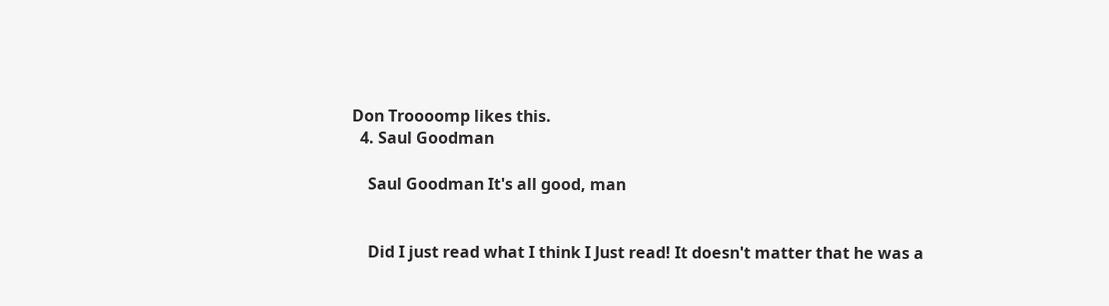Don Troooomp likes this.
  4. Saul Goodman

    Saul Goodman It's all good, man


    Did I just read what I think I Just read! It doesn't matter that he was a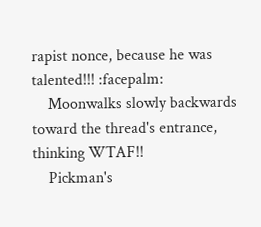rapist nonce, because he was talented!!! :facepalm:
    Moonwalks slowly backwards toward the thread's entrance, thinking WTAF!!
    Pickman's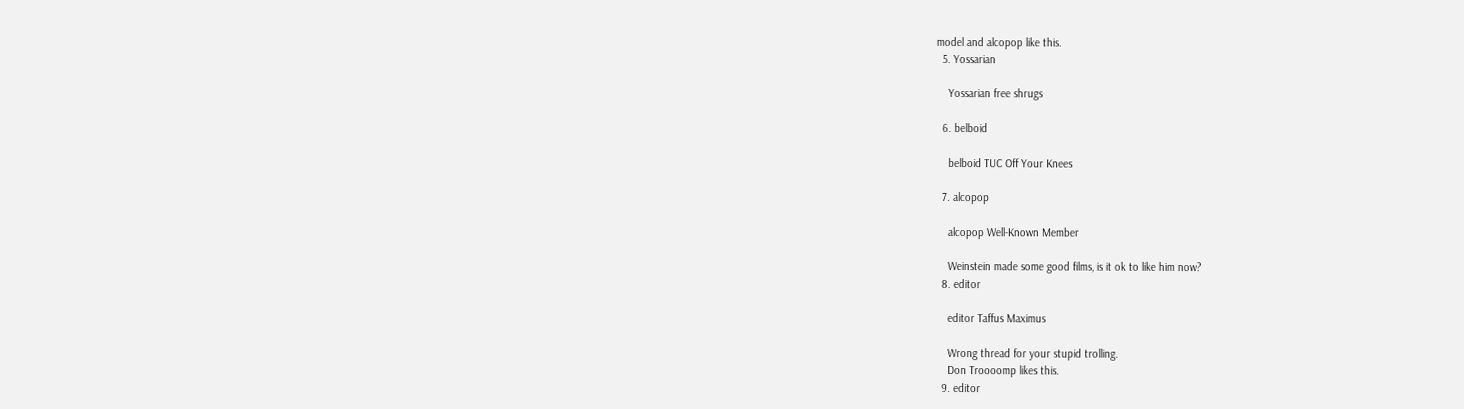model and alcopop like this.
  5. Yossarian

    Yossarian free shrugs

  6. belboid

    belboid TUC Off Your Knees

  7. alcopop

    alcopop Well-Known Member

    Weinstein made some good films, is it ok to like him now?
  8. editor

    editor Taffus Maximus

    Wrong thread for your stupid trolling.
    Don Troooomp likes this.
  9. editor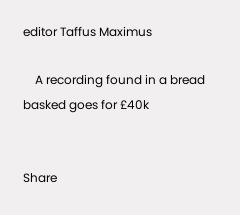editor Taffus Maximus

    A recording found in a bread basked goes for £40k


Share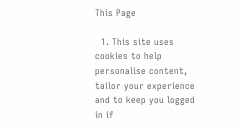This Page

  1. This site uses cookies to help personalise content, tailor your experience and to keep you logged in if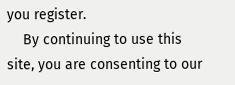you register.
    By continuing to use this site, you are consenting to our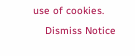use of cookies.
    Dismiss Notice